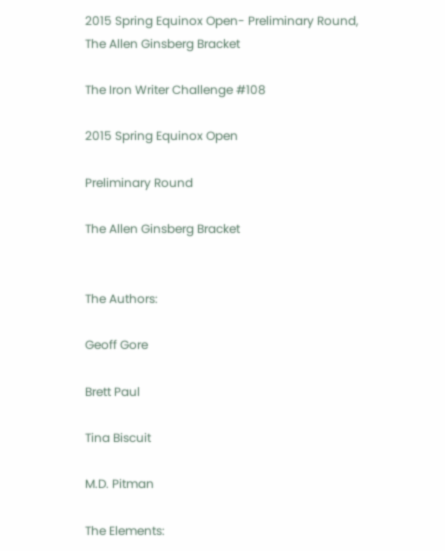2015 Spring Equinox Open- Preliminary Round, The Allen Ginsberg Bracket

The Iron Writer Challenge #108

2015 Spring Equinox Open

Preliminary Round

The Allen Ginsberg Bracket


The Authors:

Geoff Gore

Brett Paul

Tina Biscuit

M.D. Pitman

The Elements: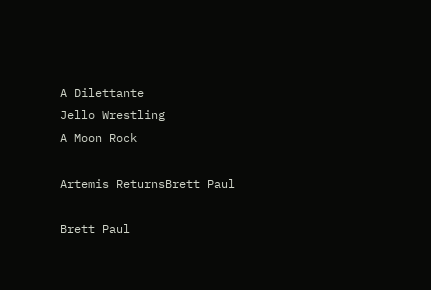A Dilettante
Jello Wrestling
A Moon Rock

Artemis ReturnsBrett Paul

Brett Paul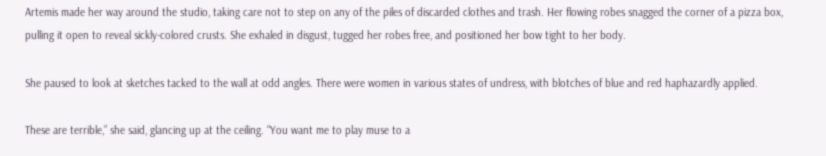Artemis made her way around the studio, taking care not to step on any of the piles of discarded clothes and trash. Her flowing robes snagged the corner of a pizza box, pulling it open to reveal sickly-colored crusts. She exhaled in disgust, tugged her robes free, and positioned her bow tight to her body.

She paused to look at sketches tacked to the wall at odd angles. There were women in various states of undress, with blotches of blue and red haphazardly applied.

These are terrible,” she said, glancing up at the ceiling. “You want me to play muse to a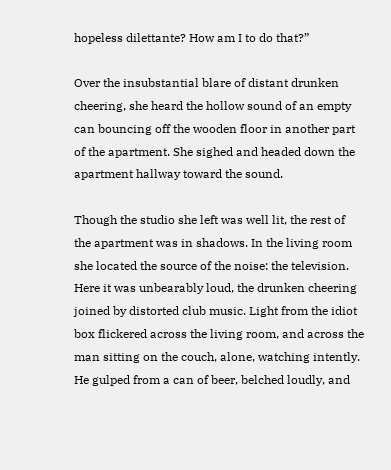hopeless dilettante? How am I to do that?”

Over the insubstantial blare of distant drunken cheering, she heard the hollow sound of an empty can bouncing off the wooden floor in another part of the apartment. She sighed and headed down the apartment hallway toward the sound.

Though the studio she left was well lit, the rest of the apartment was in shadows. In the living room she located the source of the noise: the television. Here it was unbearably loud, the drunken cheering joined by distorted club music. Light from the idiot box flickered across the living room, and across the man sitting on the couch, alone, watching intently. He gulped from a can of beer, belched loudly, and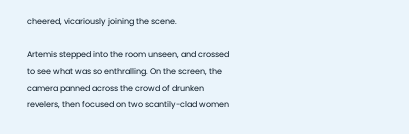cheered, vicariously joining the scene.

Artemis stepped into the room unseen, and crossed to see what was so enthralling. On the screen, the camera panned across the crowd of drunken revelers, then focused on two scantily-clad women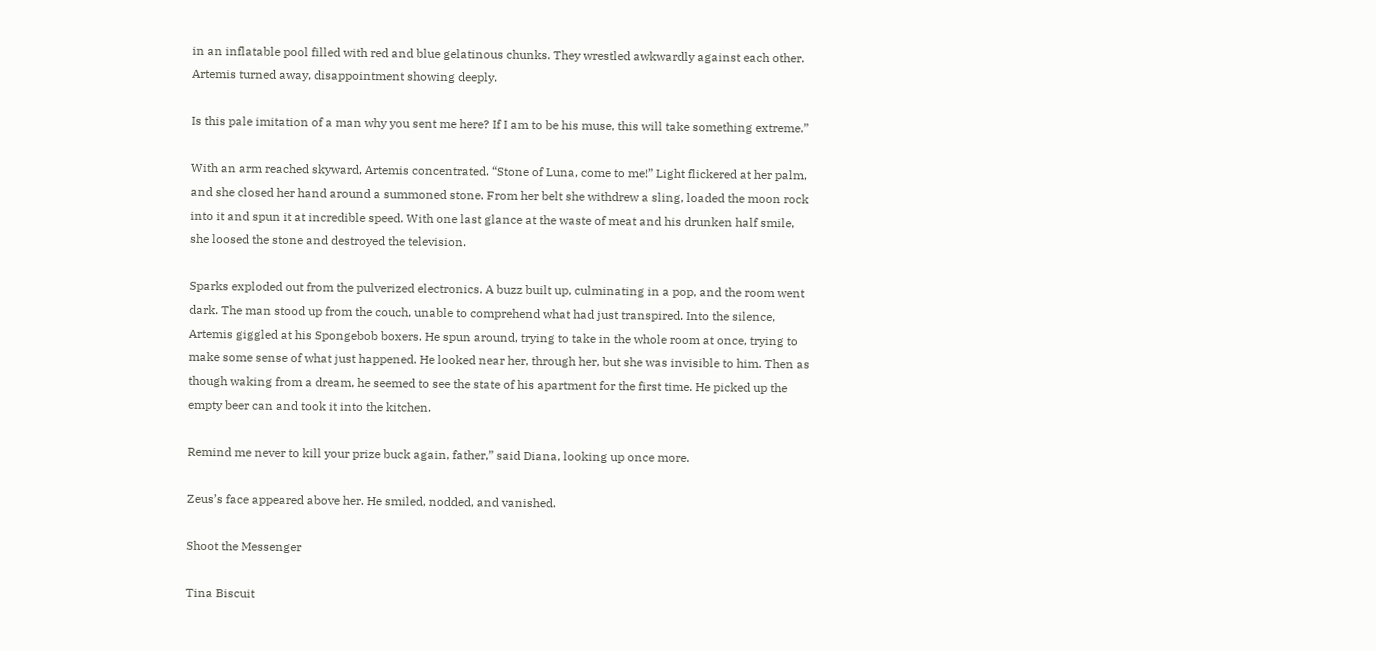in an inflatable pool filled with red and blue gelatinous chunks. They wrestled awkwardly against each other. Artemis turned away, disappointment showing deeply.

Is this pale imitation of a man why you sent me here? If I am to be his muse, this will take something extreme.”

With an arm reached skyward, Artemis concentrated. “Stone of Luna, come to me!” Light flickered at her palm, and she closed her hand around a summoned stone. From her belt she withdrew a sling, loaded the moon rock into it and spun it at incredible speed. With one last glance at the waste of meat and his drunken half smile, she loosed the stone and destroyed the television.

Sparks exploded out from the pulverized electronics. A buzz built up, culminating in a pop, and the room went dark. The man stood up from the couch, unable to comprehend what had just transpired. Into the silence, Artemis giggled at his Spongebob boxers. He spun around, trying to take in the whole room at once, trying to make some sense of what just happened. He looked near her, through her, but she was invisible to him. Then as though waking from a dream, he seemed to see the state of his apartment for the first time. He picked up the empty beer can and took it into the kitchen.

Remind me never to kill your prize buck again, father,” said Diana, looking up once more.

Zeus’s face appeared above her. He smiled, nodded, and vanished.

Shoot the Messenger

Tina Biscuit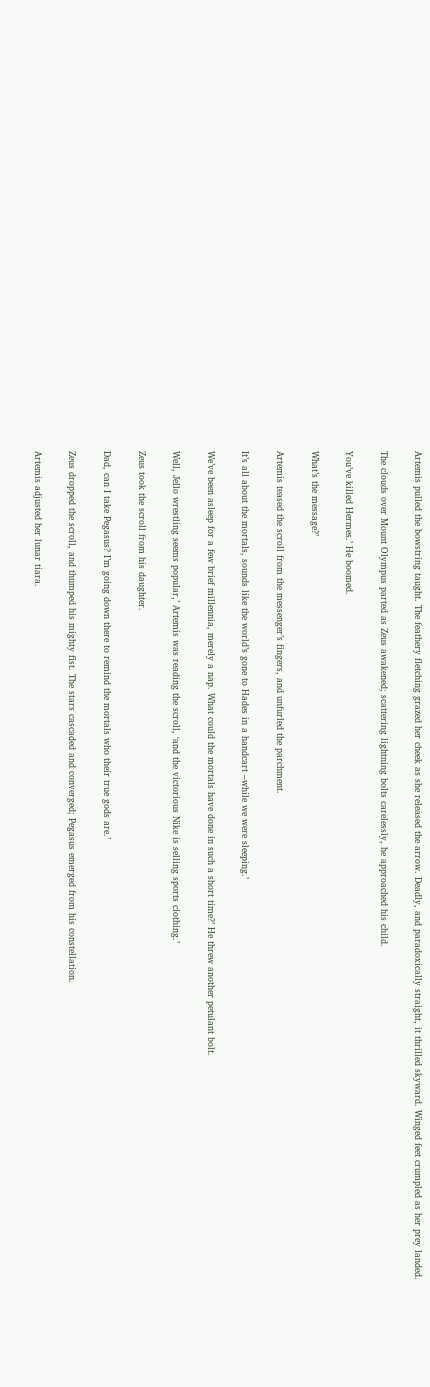Artemis pulled the bowstring taught. The feathery fletching grazed her cheek as she released the arrow. Deadly, and paradoxically straight, it thrilled skyward. Winged feet crumpled as her prey landed.

The clouds over Mount Olympus parted as Zeus awakened; scattering lightning bolts carelessly, he approached his child.

You’ve killed Hermes.’ He boomed.

What’s the message?’

Artemis teased the scroll from the messenger’s fingers, and unfurled the parchment.

It’s all about the mortals, sounds like the world’s gone to Hades in a handcart –while we were sleeping.’

We’ve been asleep for a few brief millennia, merely a nap. What could the mortals have done in such a short time?’ He threw another petulant bolt.

Well, Jello wrestling seems popular,’ Artemis was reading the scroll, ‘and the victorious Nike is selling sports clothing.’

Zeus took the scroll from his daughter.

Dad, can I take Pegasus? I’m going down there to remind the mortals who their true gods are.’

Zeus dropped the scroll, and thumped his mighty fist. The stars cascaded and converged; Pegasus emerged from his constellation.

Artemis adjusted her lunar tiara.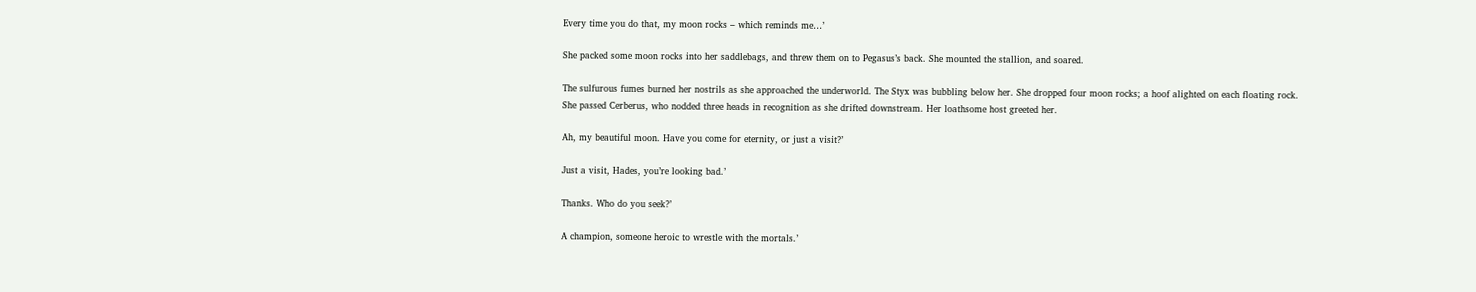Every time you do that, my moon rocks – which reminds me…’

She packed some moon rocks into her saddlebags, and threw them on to Pegasus’s back. She mounted the stallion, and soared.

The sulfurous fumes burned her nostrils as she approached the underworld. The Styx was bubbling below her. She dropped four moon rocks; a hoof alighted on each floating rock. She passed Cerberus, who nodded three heads in recognition as she drifted downstream. Her loathsome host greeted her.

Ah, my beautiful moon. Have you come for eternity, or just a visit?’

Just a visit, Hades, you’re looking bad.’

Thanks. Who do you seek?’

A champion, someone heroic to wrestle with the mortals.’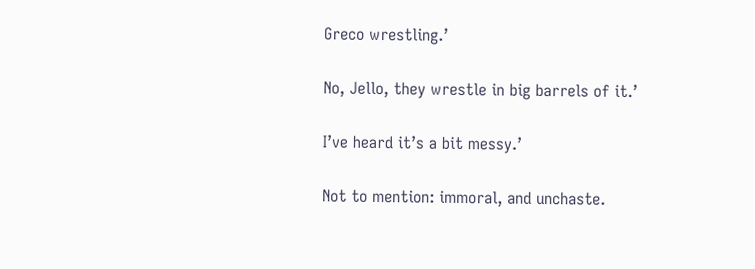Greco wrestling.’

No, Jello, they wrestle in big barrels of it.’

I’ve heard it’s a bit messy.’

Not to mention: immoral, and unchaste.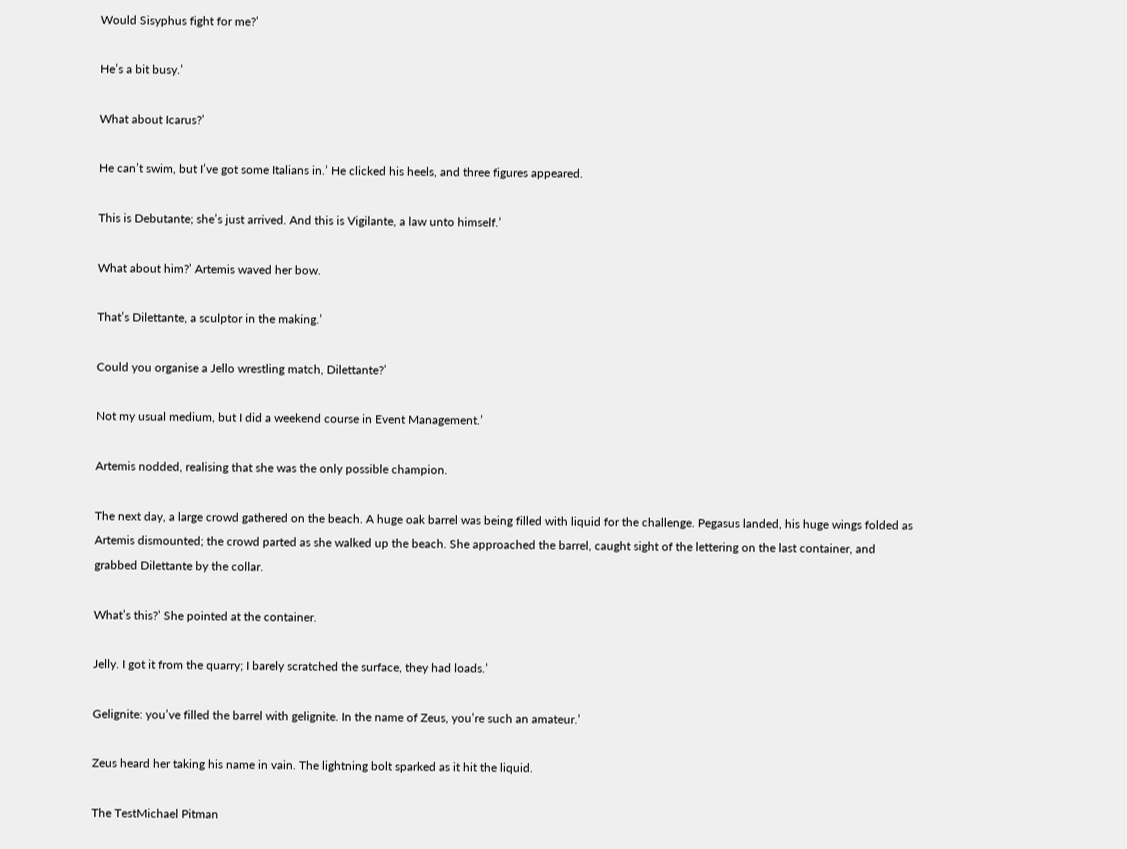Would Sisyphus fight for me?’

He’s a bit busy.’

What about Icarus?’

He can’t swim, but I’ve got some Italians in.’ He clicked his heels, and three figures appeared.

This is Debutante; she’s just arrived. And this is Vigilante, a law unto himself.’

What about him?’ Artemis waved her bow.

That’s Dilettante, a sculptor in the making.’

Could you organise a Jello wrestling match, Dilettante?’

Not my usual medium, but I did a weekend course in Event Management.’

Artemis nodded, realising that she was the only possible champion.

The next day, a large crowd gathered on the beach. A huge oak barrel was being filled with liquid for the challenge. Pegasus landed, his huge wings folded as Artemis dismounted; the crowd parted as she walked up the beach. She approached the barrel, caught sight of the lettering on the last container, and grabbed Dilettante by the collar.

What’s this?’ She pointed at the container.

Jelly. I got it from the quarry; I barely scratched the surface, they had loads.’

Gelignite: you’ve filled the barrel with gelignite. In the name of Zeus, you’re such an amateur.’

Zeus heard her taking his name in vain. The lightning bolt sparked as it hit the liquid.

The TestMichael Pitman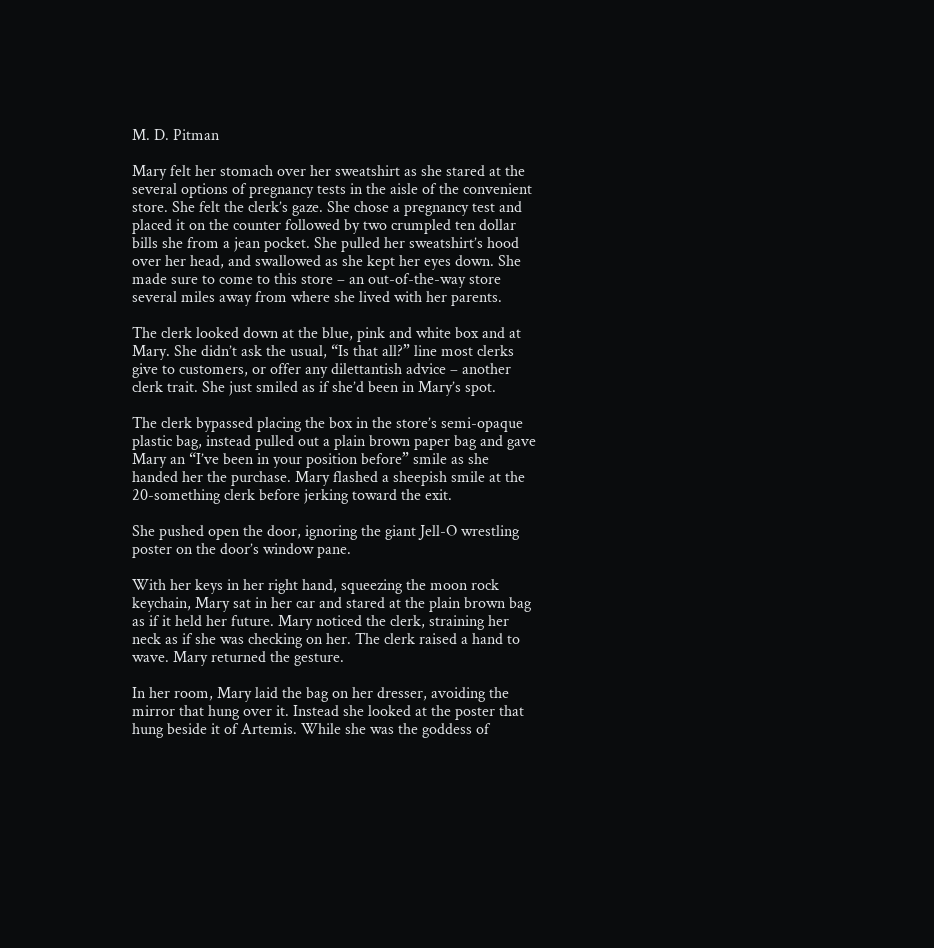M. D. Pitman

Mary felt her stomach over her sweatshirt as she stared at the several options of pregnancy tests in the aisle of the convenient store. She felt the clerk’s gaze. She chose a pregnancy test and placed it on the counter followed by two crumpled ten dollar bills she from a jean pocket. She pulled her sweatshirt’s hood over her head, and swallowed as she kept her eyes down. She made sure to come to this store – an out-of-the-way store several miles away from where she lived with her parents.

The clerk looked down at the blue, pink and white box and at Mary. She didn’t ask the usual, “Is that all?” line most clerks give to customers, or offer any dilettantish advice – another clerk trait. She just smiled as if she’d been in Mary’s spot.

The clerk bypassed placing the box in the store’s semi-opaque plastic bag, instead pulled out a plain brown paper bag and gave Mary an “I’ve been in your position before” smile as she handed her the purchase. Mary flashed a sheepish smile at the 20-something clerk before jerking toward the exit.

She pushed open the door, ignoring the giant Jell-O wrestling poster on the door’s window pane.

With her keys in her right hand, squeezing the moon rock keychain, Mary sat in her car and stared at the plain brown bag as if it held her future. Mary noticed the clerk, straining her neck as if she was checking on her. The clerk raised a hand to wave. Mary returned the gesture.

In her room, Mary laid the bag on her dresser, avoiding the mirror that hung over it. Instead she looked at the poster that hung beside it of Artemis. While she was the goddess of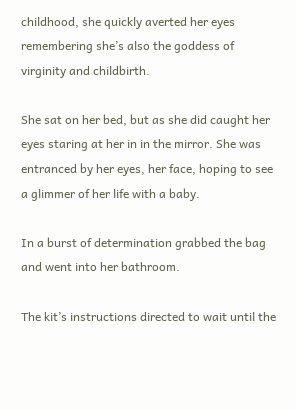childhood, she quickly averted her eyes remembering she’s also the goddess of virginity and childbirth.

She sat on her bed, but as she did caught her eyes staring at her in in the mirror. She was entranced by her eyes, her face, hoping to see a glimmer of her life with a baby.

In a burst of determination grabbed the bag and went into her bathroom.

The kit’s instructions directed to wait until the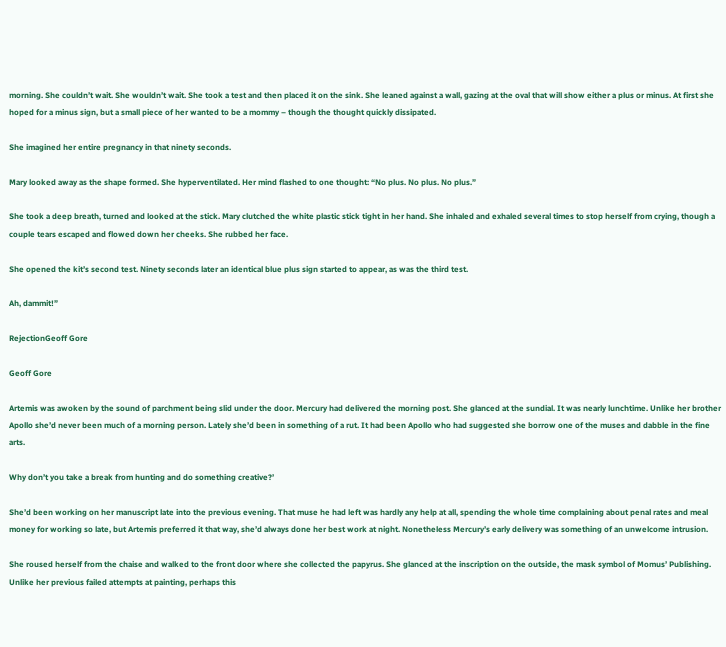morning. She couldn’t wait. She wouldn’t wait. She took a test and then placed it on the sink. She leaned against a wall, gazing at the oval that will show either a plus or minus. At first she hoped for a minus sign, but a small piece of her wanted to be a mommy – though the thought quickly dissipated.

She imagined her entire pregnancy in that ninety seconds.

Mary looked away as the shape formed. She hyperventilated. Her mind flashed to one thought: “No plus. No plus. No plus.”

She took a deep breath, turned and looked at the stick. Mary clutched the white plastic stick tight in her hand. She inhaled and exhaled several times to stop herself from crying, though a couple tears escaped and flowed down her cheeks. She rubbed her face.

She opened the kit’s second test. Ninety seconds later an identical blue plus sign started to appear, as was the third test.

Ah, dammit!”

RejectionGeoff Gore

Geoff Gore

Artemis was awoken by the sound of parchment being slid under the door. Mercury had delivered the morning post. She glanced at the sundial. It was nearly lunchtime. Unlike her brother Apollo she’d never been much of a morning person. Lately she’d been in something of a rut. It had been Apollo who had suggested she borrow one of the muses and dabble in the fine arts.

Why don’t you take a break from hunting and do something creative?’

She’d been working on her manuscript late into the previous evening. That muse he had left was hardly any help at all, spending the whole time complaining about penal rates and meal money for working so late, but Artemis preferred it that way, she’d always done her best work at night. Nonetheless Mercury’s early delivery was something of an unwelcome intrusion.

She roused herself from the chaise and walked to the front door where she collected the papyrus. She glanced at the inscription on the outside, the mask symbol of Momus’ Publishing. Unlike her previous failed attempts at painting, perhaps this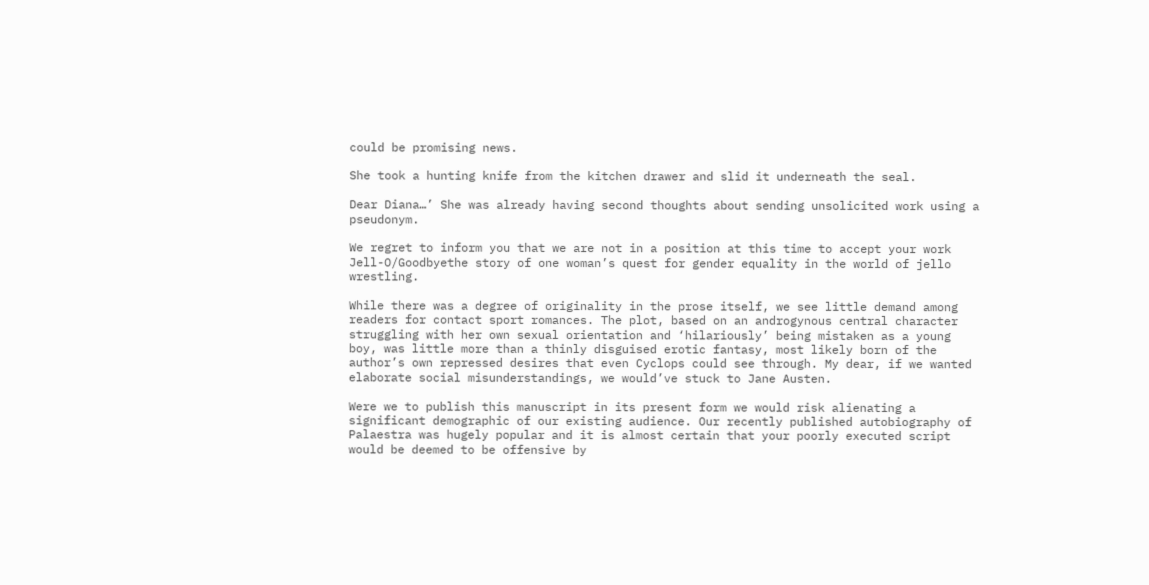could be promising news.

She took a hunting knife from the kitchen drawer and slid it underneath the seal.

Dear Diana…’ She was already having second thoughts about sending unsolicited work using a pseudonym.

We regret to inform you that we are not in a position at this time to accept your work Jell-O/Goodbyethe story of one woman’s quest for gender equality in the world of jello wrestling.

While there was a degree of originality in the prose itself, we see little demand among readers for contact sport romances. The plot, based on an androgynous central character struggling with her own sexual orientation and ‘hilariously’ being mistaken as a young boy, was little more than a thinly disguised erotic fantasy, most likely born of the author’s own repressed desires that even Cyclops could see through. My dear, if we wanted elaborate social misunderstandings, we would’ve stuck to Jane Austen.

Were we to publish this manuscript in its present form we would risk alienating a significant demographic of our existing audience. Our recently published autobiography of Palaestra was hugely popular and it is almost certain that your poorly executed script would be deemed to be offensive by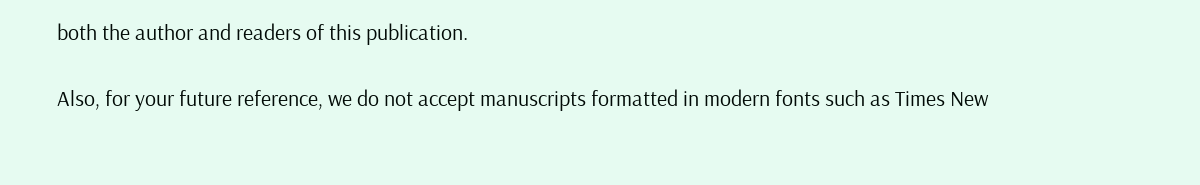both the author and readers of this publication.

Also, for your future reference, we do not accept manuscripts formatted in modern fonts such as Times New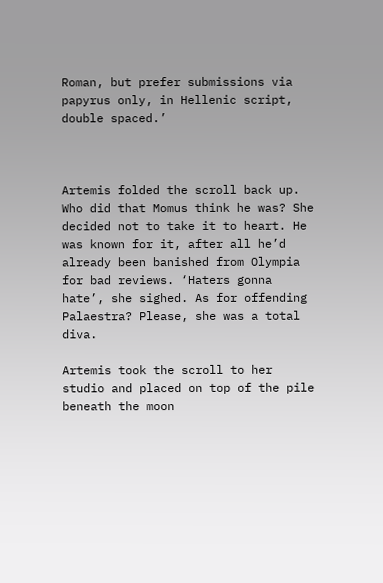Roman, but prefer submissions via papyrus only, in Hellenic script, double spaced.’



Artemis folded the scroll back up. Who did that Momus think he was? She decided not to take it to heart. He was known for it, after all he’d already been banished from Olympia for bad reviews. ‘Haters gonna hate’, she sighed. As for offending Palaestra? Please, she was a total diva.

Artemis took the scroll to her studio and placed on top of the pile beneath the moon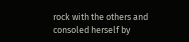rock with the others and consoled herself by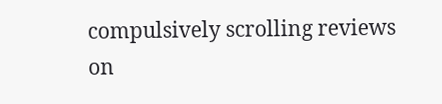compulsively scrolling reviews on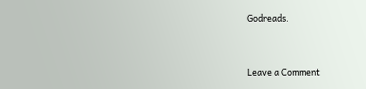Godreads.


Leave a Comment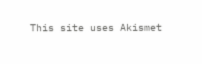This site uses Akismet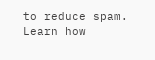to reduce spam. Learn how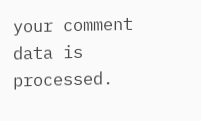your comment data is processed.